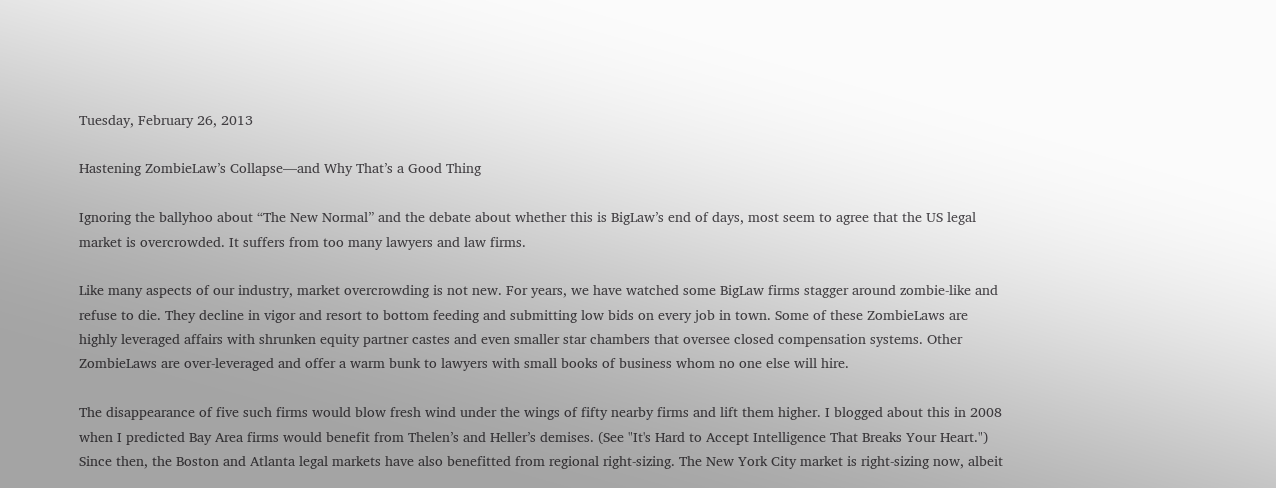Tuesday, February 26, 2013

Hastening ZombieLaw’s Collapse—and Why That’s a Good Thing

Ignoring the ballyhoo about “The New Normal” and the debate about whether this is BigLaw’s end of days, most seem to agree that the US legal market is overcrowded. It suffers from too many lawyers and law firms.

Like many aspects of our industry, market overcrowding is not new. For years, we have watched some BigLaw firms stagger around zombie-like and refuse to die. They decline in vigor and resort to bottom feeding and submitting low bids on every job in town. Some of these ZombieLaws are highly leveraged affairs with shrunken equity partner castes and even smaller star chambers that oversee closed compensation systems. Other ZombieLaws are over-leveraged and offer a warm bunk to lawyers with small books of business whom no one else will hire.

The disappearance of five such firms would blow fresh wind under the wings of fifty nearby firms and lift them higher. I blogged about this in 2008 when I predicted Bay Area firms would benefit from Thelen’s and Heller’s demises. (See "It's Hard to Accept Intelligence That Breaks Your Heart.") Since then, the Boston and Atlanta legal markets have also benefitted from regional right-sizing. The New York City market is right-sizing now, albeit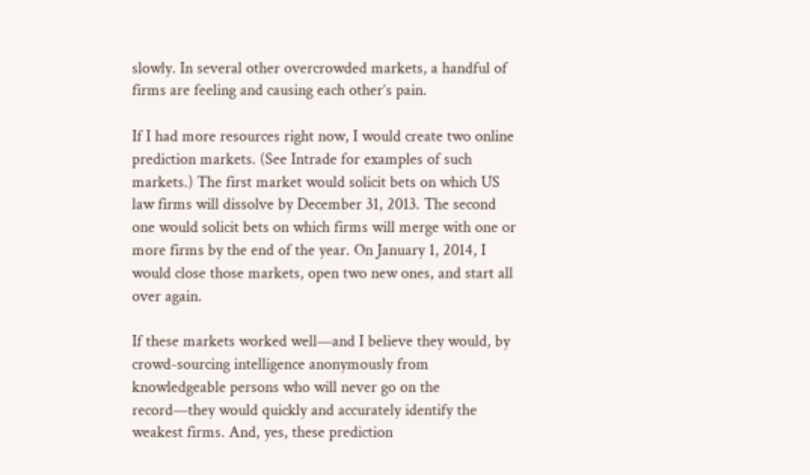slowly. In several other overcrowded markets, a handful of firms are feeling and causing each other’s pain.

If I had more resources right now, I would create two online prediction markets. (See Intrade for examples of such markets.) The first market would solicit bets on which US law firms will dissolve by December 31, 2013. The second one would solicit bets on which firms will merge with one or more firms by the end of the year. On January 1, 2014, I would close those markets, open two new ones, and start all over again.

If these markets worked well—and I believe they would, by crowd-sourcing intelligence anonymously from knowledgeable persons who will never go on the record—they would quickly and accurately identify the weakest firms. And, yes, these prediction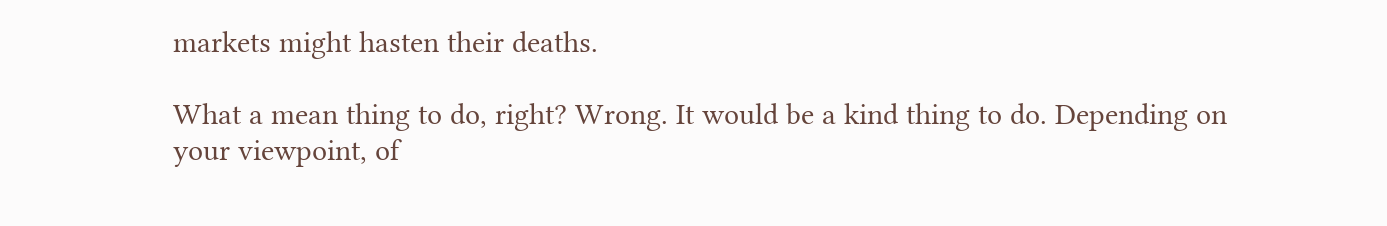markets might hasten their deaths.

What a mean thing to do, right? Wrong. It would be a kind thing to do. Depending on your viewpoint, of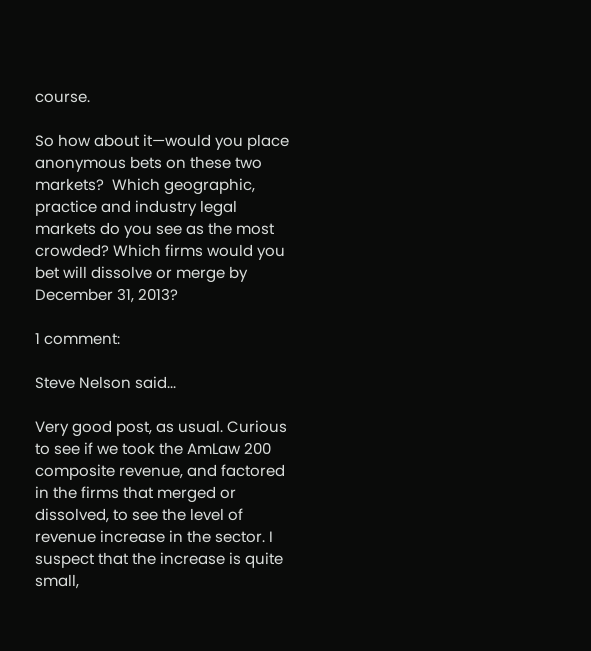course.

So how about it—would you place anonymous bets on these two markets?  Which geographic, practice and industry legal markets do you see as the most crowded? Which firms would you bet will dissolve or merge by December 31, 2013?

1 comment:

Steve Nelson said...

Very good post, as usual. Curious to see if we took the AmLaw 200 composite revenue, and factored in the firms that merged or dissolved, to see the level of revenue increase in the sector. I suspect that the increase is quite small,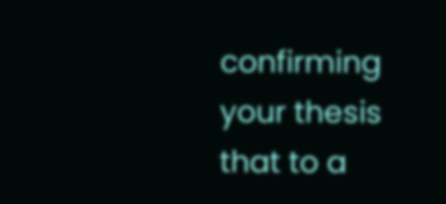confirming your thesis that to a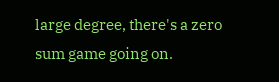large degree, there's a zero sum game going on.